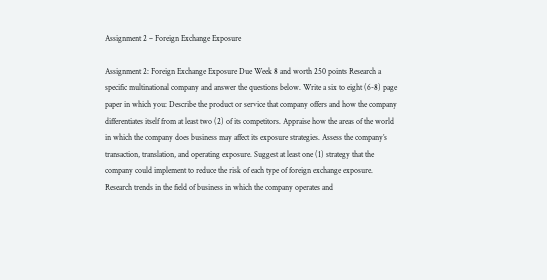Assignment 2 – Foreign Exchange Exposure

Assignment 2: Foreign Exchange Exposure Due Week 8 and worth 250 points Research a specific multinational company and answer the questions below. Write a six to eight (6-8) page paper in which you: Describe the product or service that company offers and how the company differentiates itself from at least two (2) of its competitors. Appraise how the areas of the world in which the company does business may affect its exposure strategies. Assess the company’s transaction, translation, and operating exposure. Suggest at least one (1) strategy that the company could implement to reduce the risk of each type of foreign exchange exposure. Research trends in the field of business in which the company operates and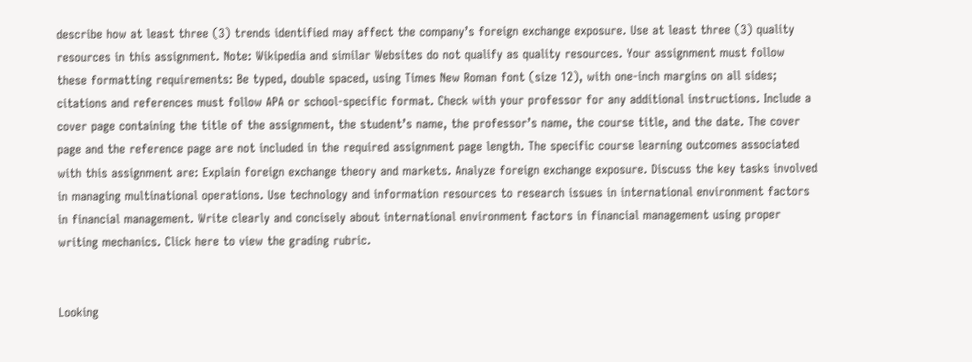describe how at least three (3) trends identified may affect the company’s foreign exchange exposure. Use at least three (3) quality resources in this assignment. Note: Wikipedia and similar Websites do not qualify as quality resources. Your assignment must follow these formatting requirements: Be typed, double spaced, using Times New Roman font (size 12), with one-inch margins on all sides; citations and references must follow APA or school-specific format. Check with your professor for any additional instructions. Include a cover page containing the title of the assignment, the student’s name, the professor’s name, the course title, and the date. The cover page and the reference page are not included in the required assignment page length. The specific course learning outcomes associated with this assignment are: Explain foreign exchange theory and markets. Analyze foreign exchange exposure. Discuss the key tasks involved in managing multinational operations. Use technology and information resources to research issues in international environment factors in financial management. Write clearly and concisely about international environment factors in financial management using proper writing mechanics. Click here to view the grading rubric.


Looking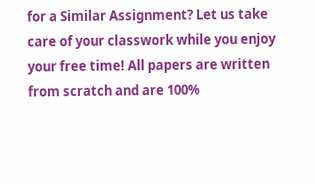for a Similar Assignment? Let us take care of your classwork while you enjoy your free time! All papers are written from scratch and are 100%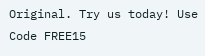Original. Try us today! Use Code FREE15